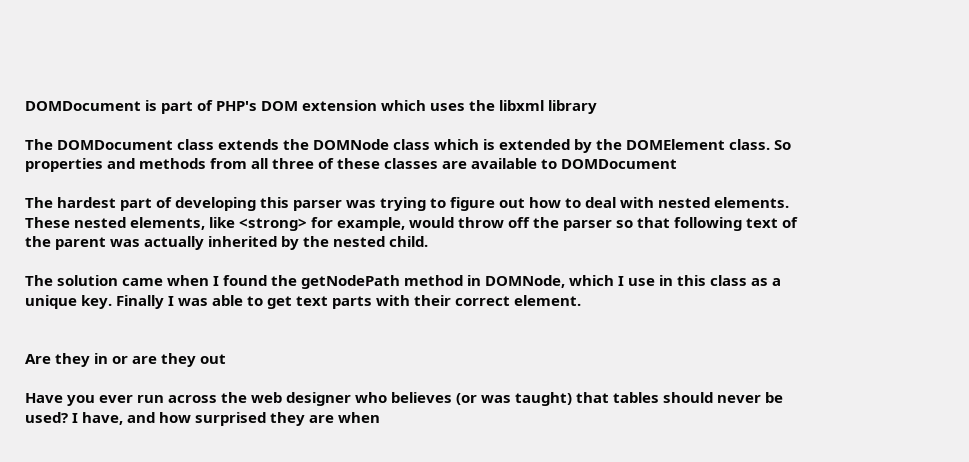DOMDocument is part of PHP's DOM extension which uses the libxml library

The DOMDocument class extends the DOMNode class which is extended by the DOMElement class. So properties and methods from all three of these classes are available to DOMDocument

The hardest part of developing this parser was trying to figure out how to deal with nested elements. These nested elements, like <strong> for example, would throw off the parser so that following text of the parent was actually inherited by the nested child.

The solution came when I found the getNodePath method in DOMNode, which I use in this class as a unique key. Finally I was able to get text parts with their correct element.


Are they in or are they out

Have you ever run across the web designer who believes (or was taught) that tables should never be used? I have, and how surprised they are when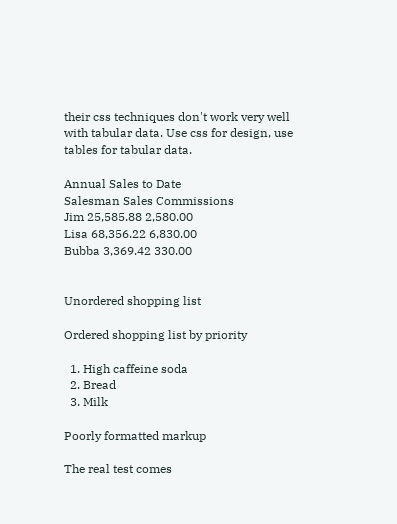their css techniques don't work very well with tabular data. Use css for design, use tables for tabular data.

Annual Sales to Date
Salesman Sales Commissions
Jim 25,585.88 2,580.00
Lisa 68,356.22 6,830.00
Bubba 3,369.42 330.00


Unordered shopping list

Ordered shopping list by priority

  1. High caffeine soda
  2. Bread
  3. Milk

Poorly formatted markup

The real test comes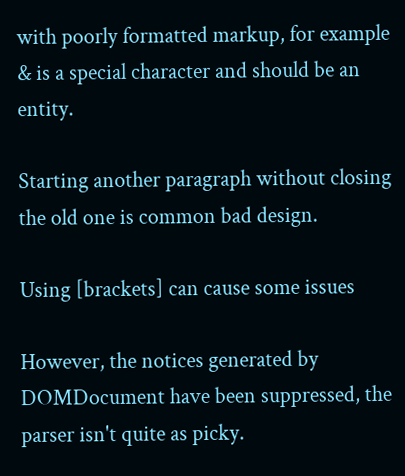with poorly formatted markup, for example & is a special character and should be an entity.

Starting another paragraph without closing the old one is common bad design.

Using [brackets] can cause some issues

However, the notices generated by DOMDocument have been suppressed, the parser isn't quite as picky.